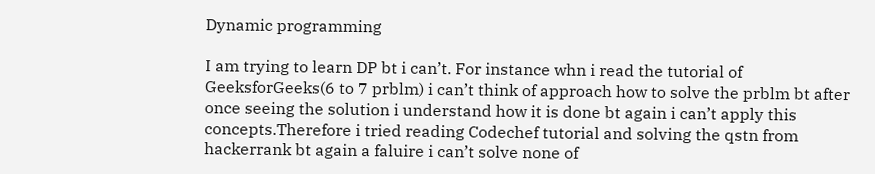Dynamic programming

I am trying to learn DP bt i can’t. For instance whn i read the tutorial of GeeksforGeeks(6 to 7 prblm) i can’t think of approach how to solve the prblm bt after once seeing the solution i understand how it is done bt again i can’t apply this concepts.Therefore i tried reading Codechef tutorial and solving the qstn from hackerrank bt again a faluire i can’t solve none of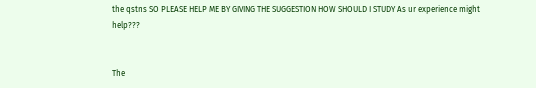the qstns SO PLEASE HELP ME BY GIVING THE SUGGESTION HOW SHOULD I STUDY As ur experience might help???


The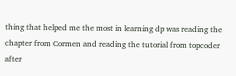thing that helped me the most in learning dp was reading the chapter from Cormen and reading the tutorial from topcoder after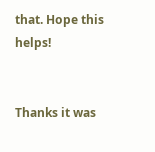that. Hope this helps!


Thanks it was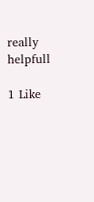really helpfull

1 Like